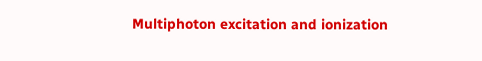Multiphoton excitation and ionization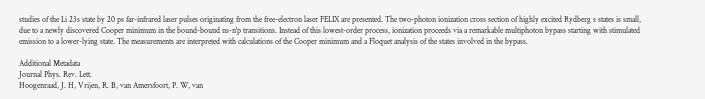studies of the Li 23s state by 20 ps far-infrared laser pulses originating from the free-electron laser FELIX are presented. The two-photon ionization cross section of highly excited Rydberg s states is small, due to a newly discovered Cooper minimum in the bound-bound ns-n'p transitions. Instead of this lowest-order process, ionization proceeds via a remarkable multiphoton bypass starting with stimulated emission to a lower-lying state. The measurements are interpreted with calculations of the Cooper minimum and a Floquet analysis of the states involved in the bypass.

Additional Metadata
Journal Phys. Rev. Lett.
Hoogenraad, J. H, Vrijen, R. B, van Amersfoort, P. W, van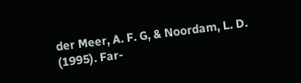der Meer, A. F. G, & Noordam, L. D. (1995). Far-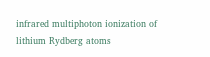infrared multiphoton ionization of lithium Rydberg atoms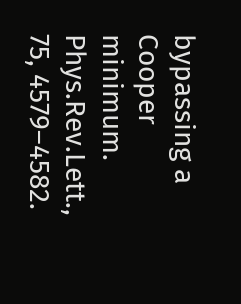bypassing a Cooper minimum. Phys.Rev.Lett., 75, 4579–4582.